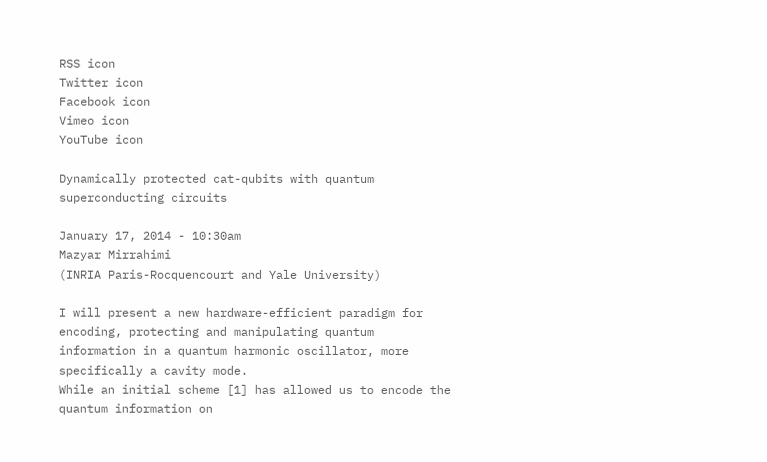RSS icon
Twitter icon
Facebook icon
Vimeo icon
YouTube icon

Dynamically protected cat-qubits with quantum superconducting circuits

January 17, 2014 - 10:30am
Mazyar Mirrahimi
(INRIA Paris-Rocquencourt and Yale University)

I will present a new hardware-efficient paradigm for encoding, protecting and manipulating quantum
information in a quantum harmonic oscillator, more specifically a cavity mode.
While an initial scheme [1] has allowed us to encode the quantum information on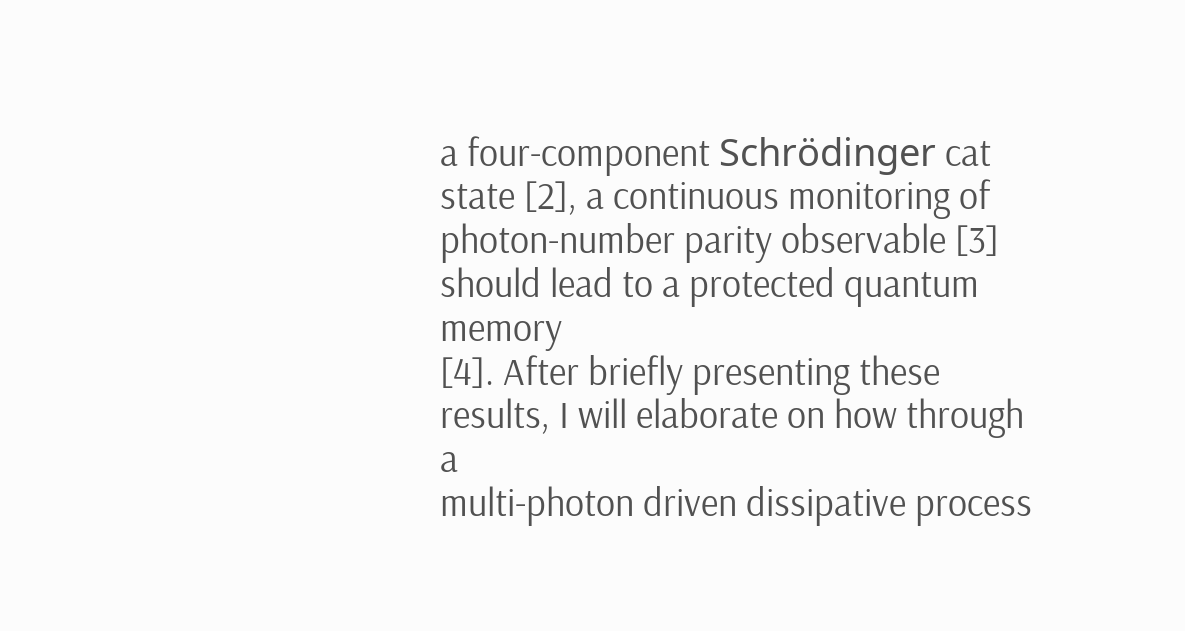a four-component Schrödinger cat state [2], a continuous monitoring of
photon-number parity observable [3] should lead to a protected quantum memory
[4]. After briefly presenting these results, I will elaborate on how through a
multi-photon driven dissipative process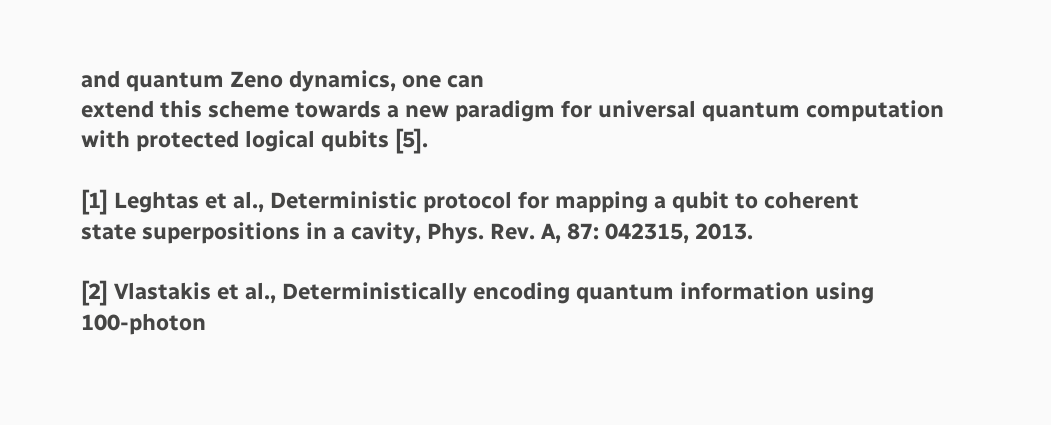and quantum Zeno dynamics, one can
extend this scheme towards a new paradigm for universal quantum computation
with protected logical qubits [5].

[1] Leghtas et al., Deterministic protocol for mapping a qubit to coherent
state superpositions in a cavity, Phys. Rev. A, 87: 042315, 2013.

[2] Vlastakis et al., Deterministically encoding quantum information using
100-photon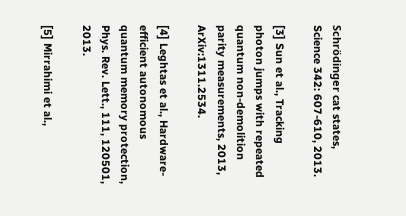Schrödinger cat states, Science 342: 607-610, 2013.

[3] Sun et al., Tracking photon jumps with repeated quantum non-demolition
parity measurements, 2013, ArXiv:1311.2534.

[4] Leghtas et al., Hardware-efficient autonomous quantum memory protection,
Phys. Rev. Lett., 111, 120501, 2013.

[5] Mirrahimi et al.,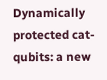Dynamically protected cat-qubits: a new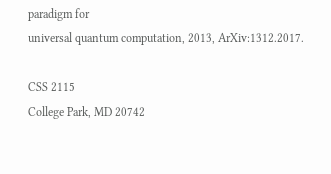paradigm for
universal quantum computation, 2013, ArXiv:1312.2017.

CSS 2115
College Park, MD 20742